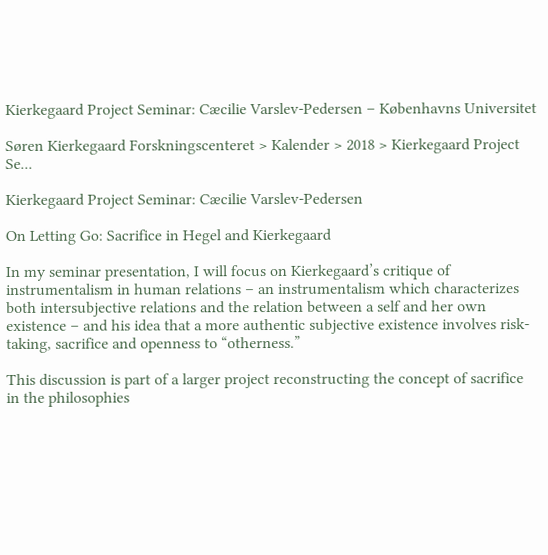Kierkegaard Project Seminar: Cæcilie Varslev-Pedersen – Københavns Universitet

Søren Kierkegaard Forskningscenteret > Kalender > 2018 > Kierkegaard Project Se...

Kierkegaard Project Seminar: Cæcilie Varslev-Pedersen

On Letting Go: Sacrifice in Hegel and Kierkegaard

In my seminar presentation, I will focus on Kierkegaard’s critique of instrumentalism in human relations – an instrumentalism which characterizes both intersubjective relations and the relation between a self and her own existence – and his idea that a more authentic subjective existence involves risk-taking, sacrifice and openness to “otherness.”

This discussion is part of a larger project reconstructing the concept of sacrifice in the philosophies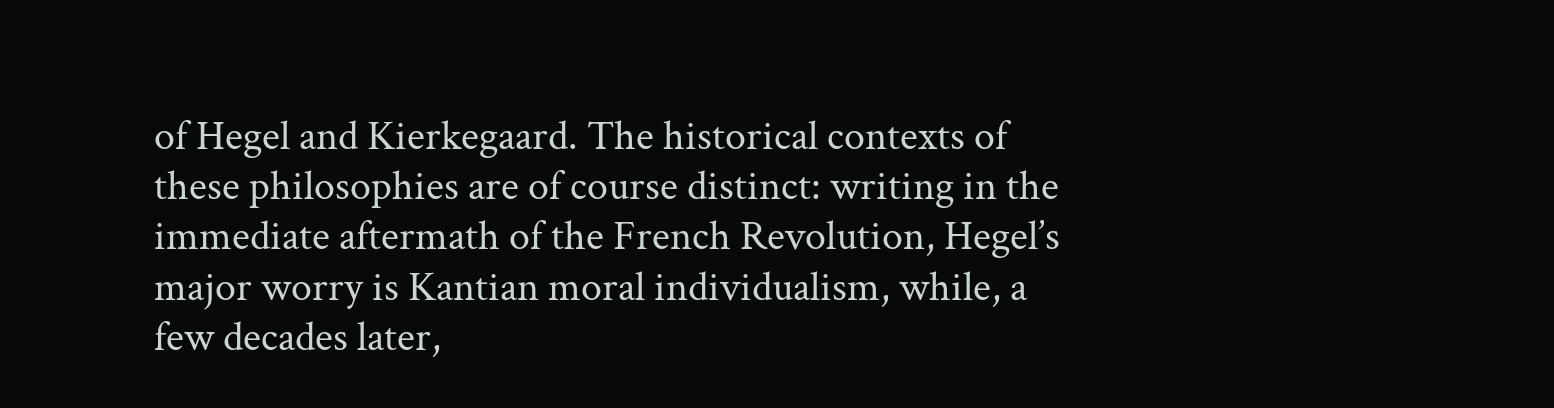of Hegel and Kierkegaard. The historical contexts of these philosophies are of course distinct: writing in the immediate aftermath of the French Revolution, Hegel’s major worry is Kantian moral individualism, while, a few decades later,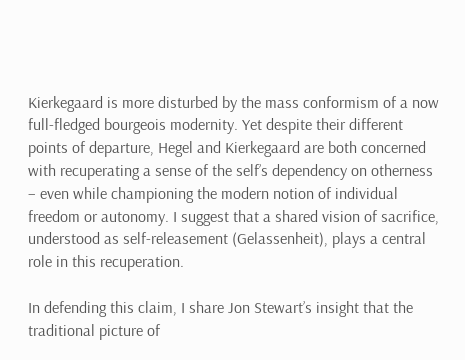Kierkegaard is more disturbed by the mass conformism of a now full-fledged bourgeois modernity. Yet despite their different points of departure, Hegel and Kierkegaard are both concerned with recuperating a sense of the self’s dependency on otherness – even while championing the modern notion of individual freedom or autonomy. I suggest that a shared vision of sacrifice, understood as self-releasement (Gelassenheit), plays a central role in this recuperation.

In defending this claim, I share Jon Stewart’s insight that the traditional picture of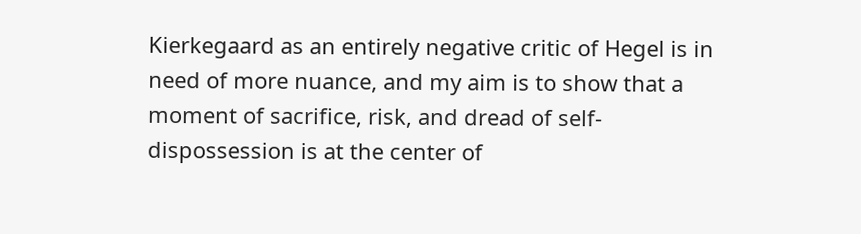Kierkegaard as an entirely negative critic of Hegel is in need of more nuance, and my aim is to show that a moment of sacrifice, risk, and dread of self-dispossession is at the center of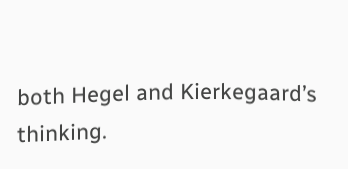both Hegel and Kierkegaard’s thinking.